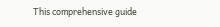This comprehensive guide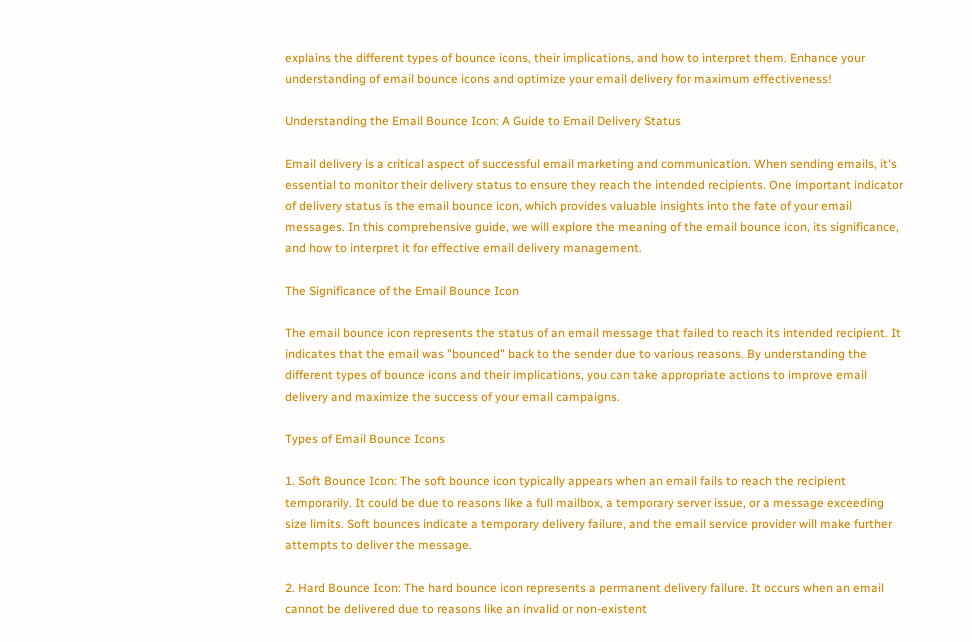explains the different types of bounce icons, their implications, and how to interpret them. Enhance your understanding of email bounce icons and optimize your email delivery for maximum effectiveness!

Understanding the Email Bounce Icon: A Guide to Email Delivery Status

Email delivery is a critical aspect of successful email marketing and communication. When sending emails, it's essential to monitor their delivery status to ensure they reach the intended recipients. One important indicator of delivery status is the email bounce icon, which provides valuable insights into the fate of your email messages. In this comprehensive guide, we will explore the meaning of the email bounce icon, its significance, and how to interpret it for effective email delivery management.

The Significance of the Email Bounce Icon

The email bounce icon represents the status of an email message that failed to reach its intended recipient. It indicates that the email was "bounced" back to the sender due to various reasons. By understanding the different types of bounce icons and their implications, you can take appropriate actions to improve email delivery and maximize the success of your email campaigns.

Types of Email Bounce Icons

1. Soft Bounce Icon: The soft bounce icon typically appears when an email fails to reach the recipient temporarily. It could be due to reasons like a full mailbox, a temporary server issue, or a message exceeding size limits. Soft bounces indicate a temporary delivery failure, and the email service provider will make further attempts to deliver the message.

2. Hard Bounce Icon: The hard bounce icon represents a permanent delivery failure. It occurs when an email cannot be delivered due to reasons like an invalid or non-existent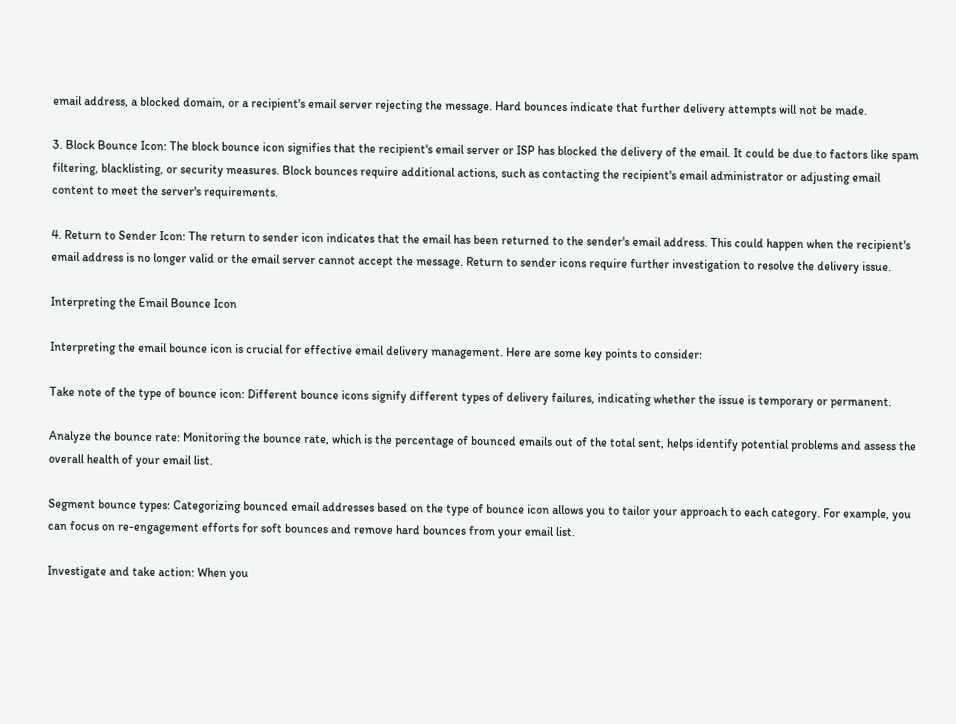email address, a blocked domain, or a recipient's email server rejecting the message. Hard bounces indicate that further delivery attempts will not be made.

3. Block Bounce Icon: The block bounce icon signifies that the recipient's email server or ISP has blocked the delivery of the email. It could be due to factors like spam filtering, blacklisting, or security measures. Block bounces require additional actions, such as contacting the recipient's email administrator or adjusting email content to meet the server's requirements.

4. Return to Sender Icon: The return to sender icon indicates that the email has been returned to the sender's email address. This could happen when the recipient's email address is no longer valid or the email server cannot accept the message. Return to sender icons require further investigation to resolve the delivery issue.

Interpreting the Email Bounce Icon

Interpreting the email bounce icon is crucial for effective email delivery management. Here are some key points to consider:

Take note of the type of bounce icon: Different bounce icons signify different types of delivery failures, indicating whether the issue is temporary or permanent.

Analyze the bounce rate: Monitoring the bounce rate, which is the percentage of bounced emails out of the total sent, helps identify potential problems and assess the overall health of your email list.

Segment bounce types: Categorizing bounced email addresses based on the type of bounce icon allows you to tailor your approach to each category. For example, you can focus on re-engagement efforts for soft bounces and remove hard bounces from your email list.

Investigate and take action: When you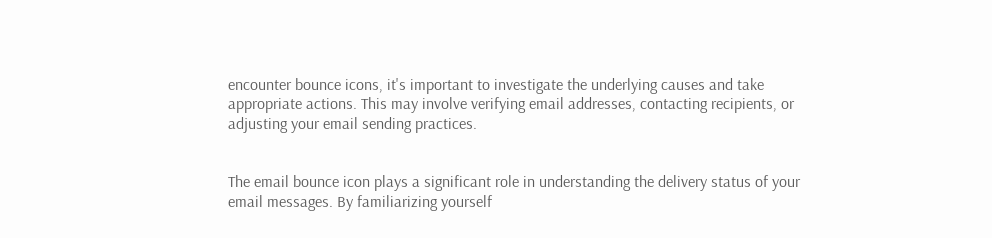encounter bounce icons, it's important to investigate the underlying causes and take appropriate actions. This may involve verifying email addresses, contacting recipients, or adjusting your email sending practices.


The email bounce icon plays a significant role in understanding the delivery status of your email messages. By familiarizing yourself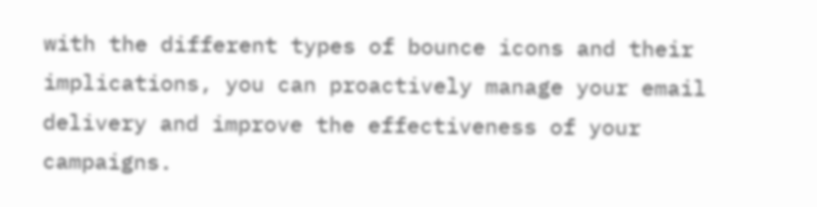with the different types of bounce icons and their implications, you can proactively manage your email delivery and improve the effectiveness of your campaigns.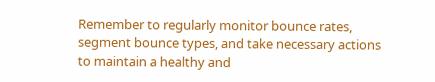Remember to regularly monitor bounce rates, segment bounce types, and take necessary actions to maintain a healthy and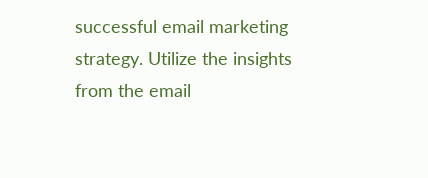successful email marketing strategy. Utilize the insights from the email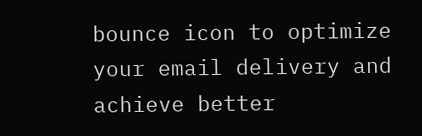bounce icon to optimize your email delivery and achieve better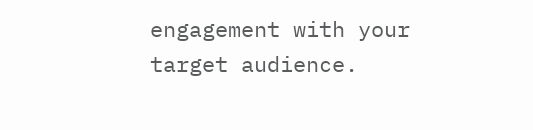engagement with your target audience.